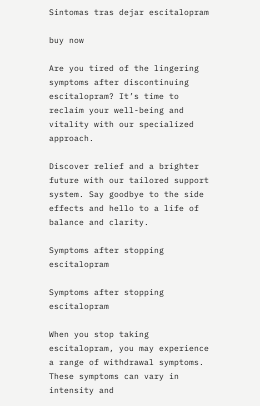Sintomas tras dejar escitalopram

buy now

Are you tired of the lingering symptoms after discontinuing escitalopram? It’s time to reclaim your well-being and vitality with our specialized approach.

Discover relief and a brighter future with our tailored support system. Say goodbye to the side effects and hello to a life of balance and clarity.

Symptoms after stopping escitalopram

Symptoms after stopping escitalopram

When you stop taking escitalopram, you may experience a range of withdrawal symptoms. These symptoms can vary in intensity and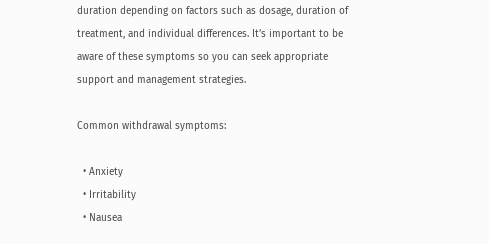duration depending on factors such as dosage, duration of treatment, and individual differences. It’s important to be aware of these symptoms so you can seek appropriate support and management strategies.

Common withdrawal symptoms:

  • Anxiety
  • Irritability
  • Nausea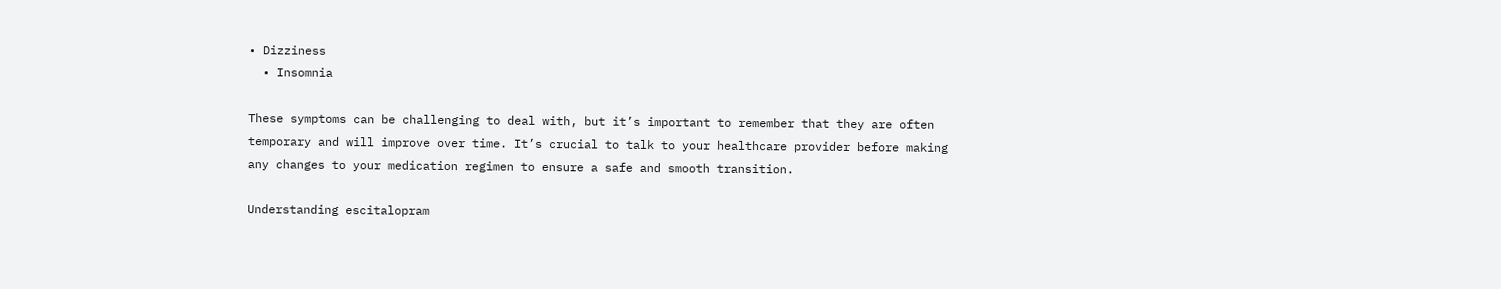• Dizziness
  • Insomnia

These symptoms can be challenging to deal with, but it’s important to remember that they are often temporary and will improve over time. It’s crucial to talk to your healthcare provider before making any changes to your medication regimen to ensure a safe and smooth transition.

Understanding escitalopram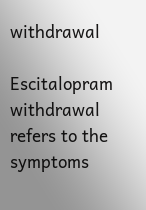withdrawal

Escitalopram withdrawal refers to the symptoms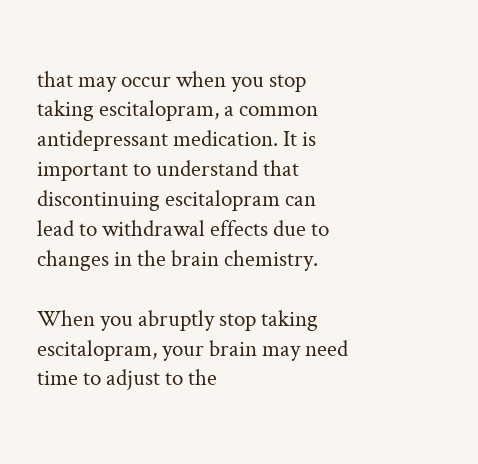that may occur when you stop taking escitalopram, a common antidepressant medication. It is important to understand that discontinuing escitalopram can lead to withdrawal effects due to changes in the brain chemistry.

When you abruptly stop taking escitalopram, your brain may need time to adjust to the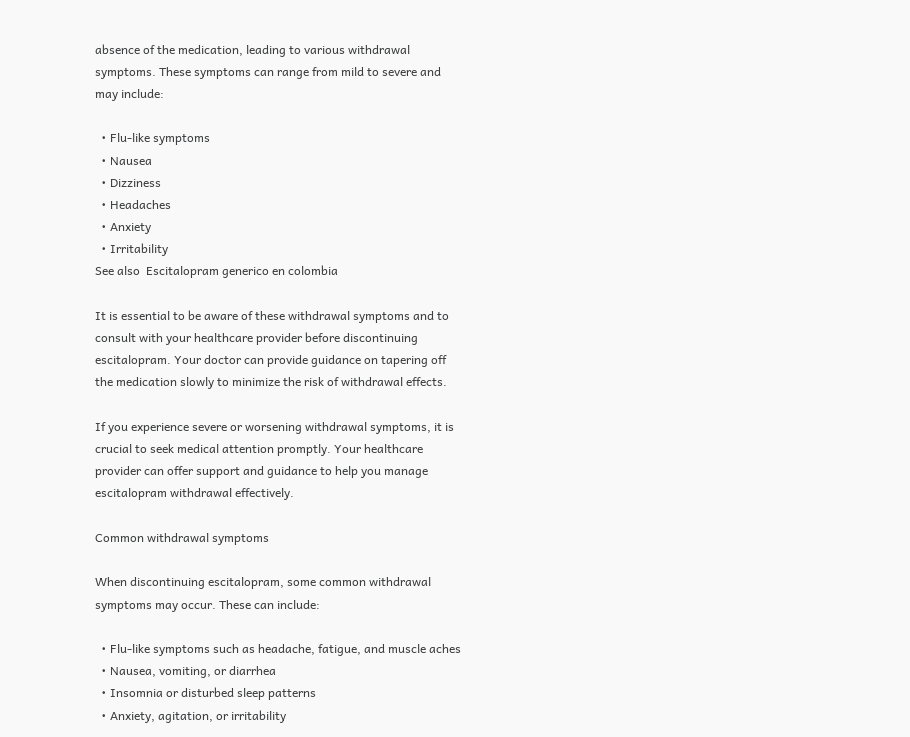absence of the medication, leading to various withdrawal symptoms. These symptoms can range from mild to severe and may include:

  • Flu-like symptoms
  • Nausea
  • Dizziness
  • Headaches
  • Anxiety
  • Irritability
See also  Escitalopram generico en colombia

It is essential to be aware of these withdrawal symptoms and to consult with your healthcare provider before discontinuing escitalopram. Your doctor can provide guidance on tapering off the medication slowly to minimize the risk of withdrawal effects.

If you experience severe or worsening withdrawal symptoms, it is crucial to seek medical attention promptly. Your healthcare provider can offer support and guidance to help you manage escitalopram withdrawal effectively.

Common withdrawal symptoms

When discontinuing escitalopram, some common withdrawal symptoms may occur. These can include:

  • Flu-like symptoms such as headache, fatigue, and muscle aches
  • Nausea, vomiting, or diarrhea
  • Insomnia or disturbed sleep patterns
  • Anxiety, agitation, or irritability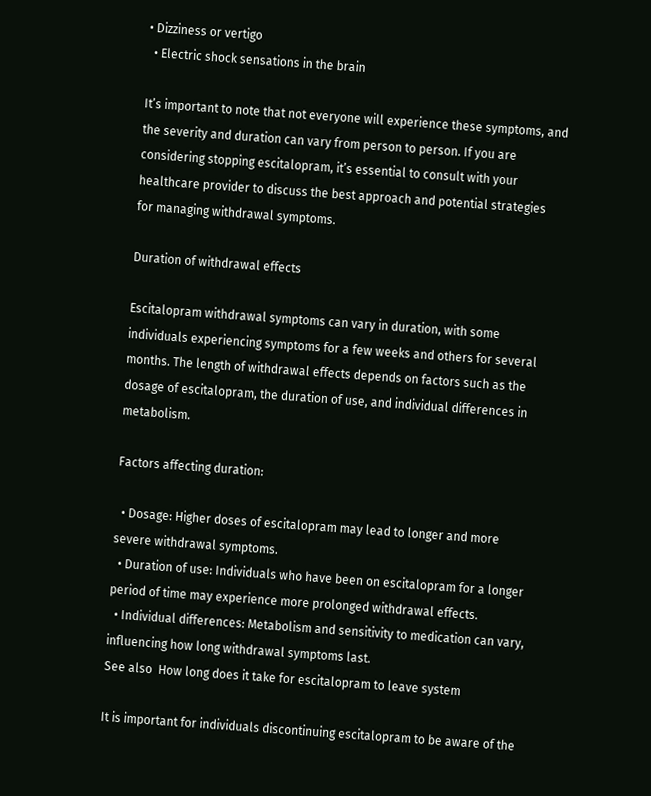• Dizziness or vertigo
  • Electric shock sensations in the brain

It’s important to note that not everyone will experience these symptoms, and the severity and duration can vary from person to person. If you are considering stopping escitalopram, it’s essential to consult with your healthcare provider to discuss the best approach and potential strategies for managing withdrawal symptoms.

Duration of withdrawal effects

Escitalopram withdrawal symptoms can vary in duration, with some individuals experiencing symptoms for a few weeks and others for several months. The length of withdrawal effects depends on factors such as the dosage of escitalopram, the duration of use, and individual differences in metabolism.

Factors affecting duration:

  • Dosage: Higher doses of escitalopram may lead to longer and more severe withdrawal symptoms.
  • Duration of use: Individuals who have been on escitalopram for a longer period of time may experience more prolonged withdrawal effects.
  • Individual differences: Metabolism and sensitivity to medication can vary, influencing how long withdrawal symptoms last.
See also  How long does it take for escitalopram to leave system

It is important for individuals discontinuing escitalopram to be aware of the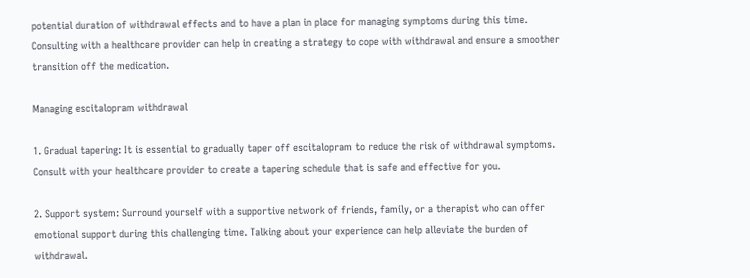potential duration of withdrawal effects and to have a plan in place for managing symptoms during this time. Consulting with a healthcare provider can help in creating a strategy to cope with withdrawal and ensure a smoother transition off the medication.

Managing escitalopram withdrawal

1. Gradual tapering: It is essential to gradually taper off escitalopram to reduce the risk of withdrawal symptoms. Consult with your healthcare provider to create a tapering schedule that is safe and effective for you.

2. Support system: Surround yourself with a supportive network of friends, family, or a therapist who can offer emotional support during this challenging time. Talking about your experience can help alleviate the burden of withdrawal.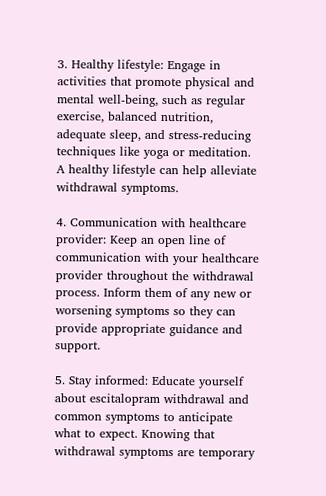3. Healthy lifestyle: Engage in activities that promote physical and mental well-being, such as regular exercise, balanced nutrition, adequate sleep, and stress-reducing techniques like yoga or meditation. A healthy lifestyle can help alleviate withdrawal symptoms.

4. Communication with healthcare provider: Keep an open line of communication with your healthcare provider throughout the withdrawal process. Inform them of any new or worsening symptoms so they can provide appropriate guidance and support.

5. Stay informed: Educate yourself about escitalopram withdrawal and common symptoms to anticipate what to expect. Knowing that withdrawal symptoms are temporary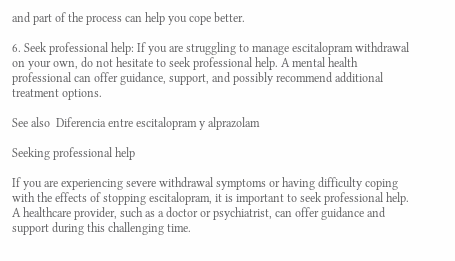and part of the process can help you cope better.

6. Seek professional help: If you are struggling to manage escitalopram withdrawal on your own, do not hesitate to seek professional help. A mental health professional can offer guidance, support, and possibly recommend additional treatment options.

See also  Diferencia entre escitalopram y alprazolam

Seeking professional help

If you are experiencing severe withdrawal symptoms or having difficulty coping with the effects of stopping escitalopram, it is important to seek professional help. A healthcare provider, such as a doctor or psychiatrist, can offer guidance and support during this challenging time.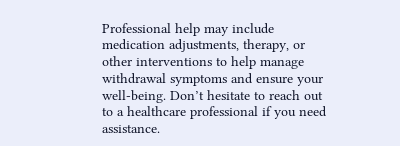Professional help may include medication adjustments, therapy, or other interventions to help manage withdrawal symptoms and ensure your well-being. Don’t hesitate to reach out to a healthcare professional if you need assistance.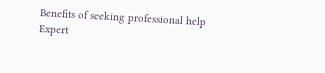Benefits of seeking professional help
Expert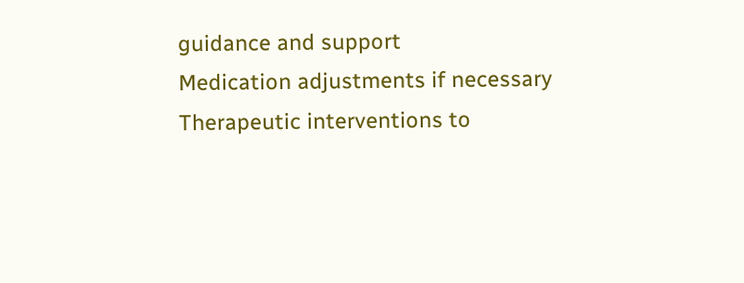guidance and support
Medication adjustments if necessary
Therapeutic interventions to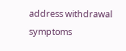address withdrawal symptoms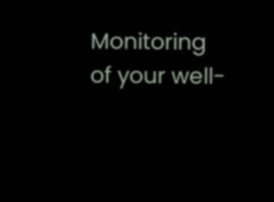Monitoring of your well-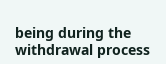being during the withdrawal process